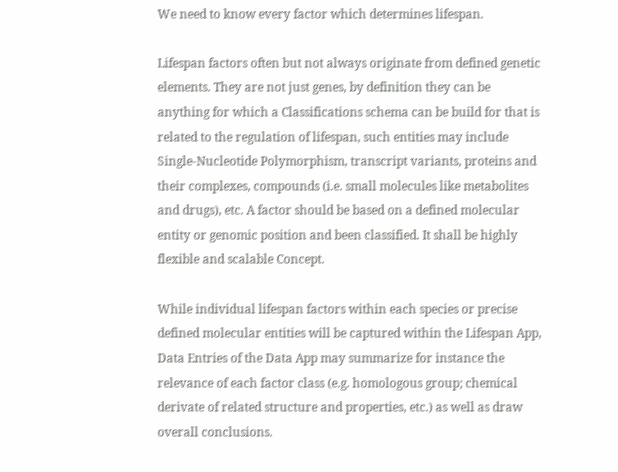We need to know every factor which determines lifespan.

Lifespan factors often but not always originate from defined genetic elements. They are not just genes, by definition they can be anything for which a Classifications schema can be build for that is related to the regulation of lifespan, such entities may include Single-Nucleotide Polymorphism, transcript variants, proteins and their complexes, compounds (i.e. small molecules like metabolites and drugs), etc. A factor should be based on a defined molecular entity or genomic position and been classified. It shall be highly flexible and scalable Concept.

While individual lifespan factors within each species or precise defined molecular entities will be captured within the Lifespan App, Data Entries of the Data App may summarize for instance the relevance of each factor class (e.g. homologous group; chemical derivate of related structure and properties, etc.) as well as draw overall conclusions.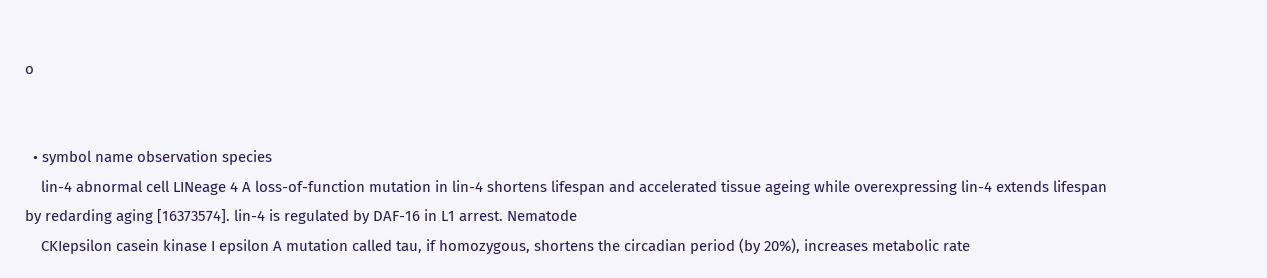o


  • symbol name observation species
    lin-4 abnormal cell LINeage 4 A loss-of-function mutation in lin-4 shortens lifespan and accelerated tissue ageing while overexpressing lin-4 extends lifespan by redarding aging [16373574]. lin-4 is regulated by DAF-16 in L1 arrest. Nematode
    CKIepsilon casein kinase I epsilon A mutation called tau, if homozygous, shortens the circadian period (by 20%), increases metabolic rate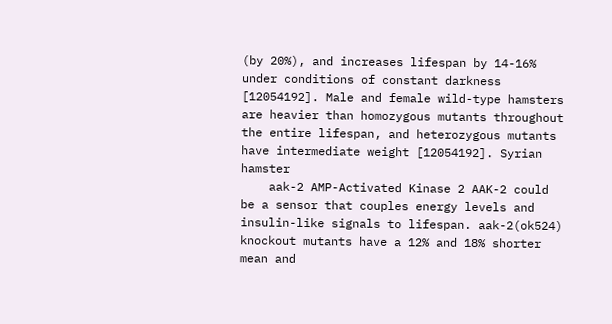(by 20%), and increases lifespan by 14-16% under conditions of constant darkness [12054192]. Male and female wild-type hamsters are heavier than homozygous mutants throughout the entire lifespan, and heterozygous mutants have intermediate weight [12054192]. Syrian hamster
    aak-2 AMP-Activated Kinase 2 AAK-2 could be a sensor that couples energy levels and insulin-like signals to lifespan. aak-2(ok524) knockout mutants have a 12% and 18% shorter mean and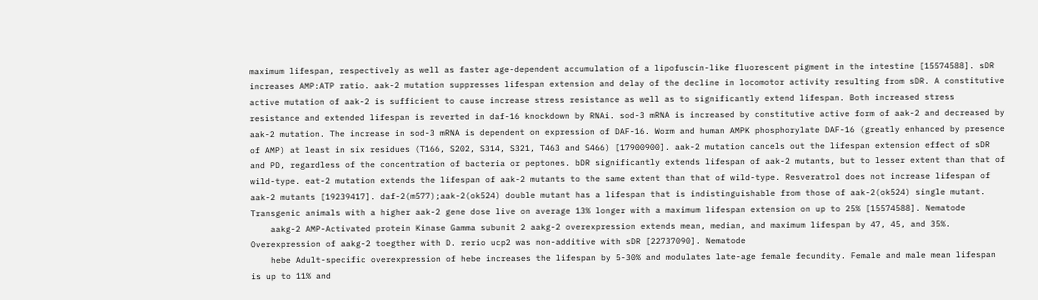maximum lifespan, respectively as well as faster age-dependent accumulation of a lipofuscin-like fluorescent pigment in the intestine [15574588]. sDR increases AMP:ATP ratio. aak-2 mutation suppresses lifespan extension and delay of the decline in locomotor activity resulting from sDR. A constitutive active mutation of aak-2 is sufficient to cause increase stress resistance as well as to significantly extend lifespan. Both increased stress resistance and extended lifespan is reverted in daf-16 knockdown by RNAi. sod-3 mRNA is increased by constitutive active form of aak-2 and decreased by aak-2 mutation. The increase in sod-3 mRNA is dependent on expression of DAF-16. Worm and human AMPK phosphorylate DAF-16 (greatly enhanced by presence of AMP) at least in six residues (T166, S202, S314, S321, T463 and S466) [17900900]. aak-2 mutation cancels out the lifespan extension effect of sDR and PD, regardless of the concentration of bacteria or peptones. bDR significantly extends lifespan of aak-2 mutants, but to lesser extent than that of wild-type. eat-2 mutation extends the lifespan of aak-2 mutants to the same extent than that of wild-type. Resveratrol does not increase lifespan of aak-2 mutants [19239417]. daf-2(m577);aak-2(ok524) double mutant has a lifespan that is indistinguishable from those of aak-2(ok524) single mutant. Transgenic animals with a higher aak-2 gene dose live on average 13% longer with a maximum lifespan extension on up to 25% [15574588]. Nematode
    aakg-2 AMP-Activated protein Kinase Gamma subunit 2 aakg-2 overexpression extends mean, median, and maximum lifespan by 47, 45, and 35%. Overexpression of aakg-2 toegther with D. rerio ucp2 was non-additive with sDR [22737090]. Nematode
    hebe Adult-specific overexpression of hebe increases the lifespan by 5-30% and modulates late-age female fecundity. Female and male mean lifespan is up to 11% and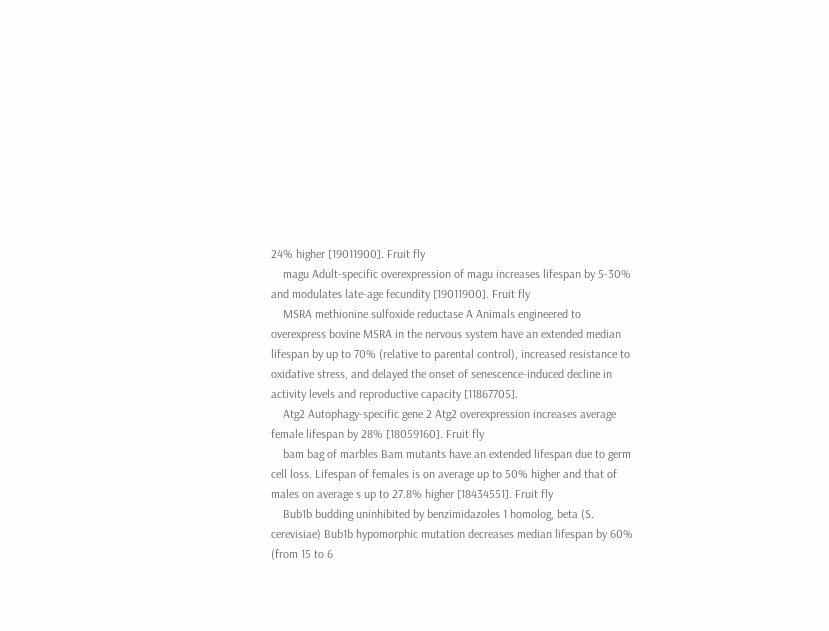24% higher [19011900]. Fruit fly
    magu Adult-specific overexpression of magu increases lifespan by 5-30% and modulates late-age fecundity [19011900]. Fruit fly
    MSRA methionine sulfoxide reductase A Animals engineered to overexpress bovine MSRA in the nervous system have an extended median lifespan by up to 70% (relative to parental control), increased resistance to oxidative stress, and delayed the onset of senescence-induced decline in activity levels and reproductive capacity [11867705].
    Atg2 Autophagy-specific gene 2 Atg2 overexpression increases average female lifespan by 28% [18059160]. Fruit fly
    bam bag of marbles Bam mutants have an extended lifespan due to germ cell loss. Lifespan of females is on average up to 50% higher and that of males on average s up to 27.8% higher [18434551]. Fruit fly
    Bub1b budding uninhibited by benzimidazoles 1 homolog, beta (S. cerevisiae) Bub1b hypomorphic mutation decreases median lifespan by 60% (from 15 to 6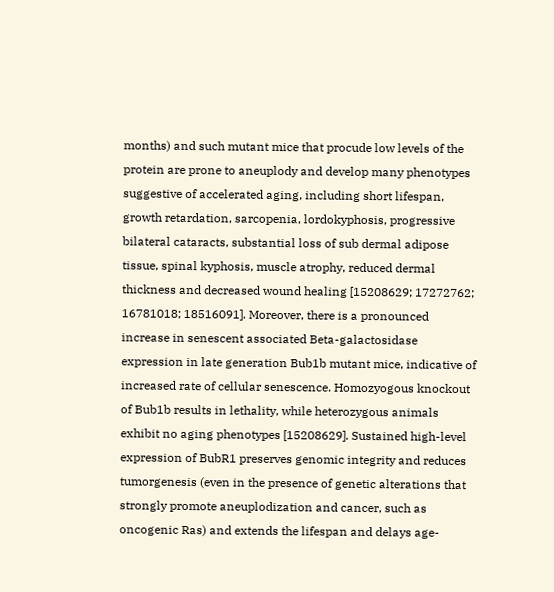months) and such mutant mice that procude low levels of the protein are prone to aneuplody and develop many phenotypes suggestive of accelerated aging, including short lifespan, growth retardation, sarcopenia, lordokyphosis, progressive bilateral cataracts, substantial loss of sub dermal adipose tissue, spinal kyphosis, muscle atrophy, reduced dermal thickness and decreased wound healing [15208629; 17272762; 16781018; 18516091]. Moreover, there is a pronounced increase in senescent associated Beta-galactosidase expression in late generation Bub1b mutant mice, indicative of increased rate of cellular senescence. Homozyogous knockout of Bub1b results in lethality, while heterozygous animals exhibit no aging phenotypes [15208629]. Sustained high-level expression of BubR1 preserves genomic integrity and reduces tumorgenesis (even in the presence of genetic alterations that strongly promote aneuplodization and cancer, such as oncogenic Ras) and extends the lifespan and delays age-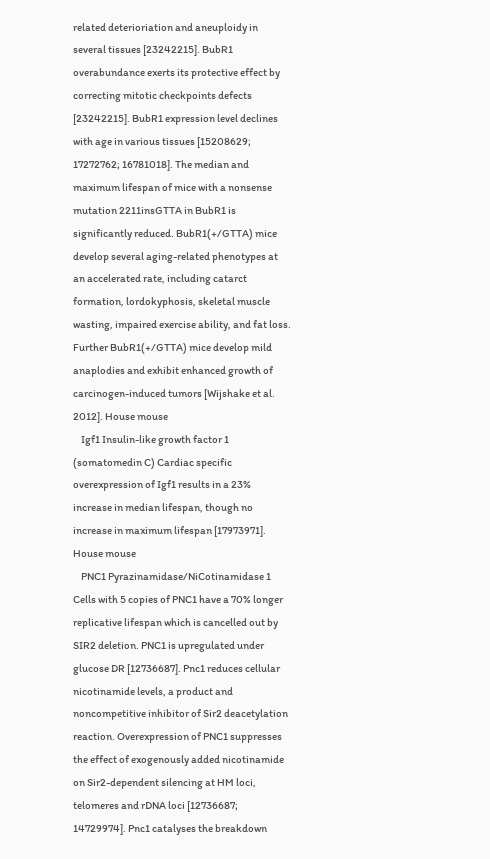related deterioriation and aneuploidy in several tissues [23242215]. BubR1 overabundance exerts its protective effect by correcting mitotic checkpoints defects [23242215]. BubR1 expression level declines with age in various tissues [15208629; 17272762; 16781018]. The median and maximum lifespan of mice with a nonsense mutation 2211insGTTA in BubR1 is significantly reduced. BubR1(+/GTTA) mice develop several aging-related phenotypes at an accelerated rate, including catarct formation, lordokyphosis, skeletal muscle wasting, impaired exercise ability, and fat loss. Further BubR1(+/GTTA) mice develop mild anaplodies and exhibit enhanced growth of carcinogen-induced tumors [Wijshake et al. 2012]. House mouse
    Igf1 Insulin-like growth factor 1 (somatomedin C) Cardiac specific overexpression of Igf1 results in a 23% increase in median lifespan, though no increase in maximum lifespan [17973971]. House mouse
    PNC1 Pyrazinamidase/NiCotinamidase 1 Cells with 5 copies of PNC1 have a 70% longer replicative lifespan which is cancelled out by SIR2 deletion. PNC1 is upregulated under glucose DR [12736687]. Pnc1 reduces cellular nicotinamide levels, a product and noncompetitive inhibitor of Sir2 deacetylation reaction. Overexpression of PNC1 suppresses the effect of exogenously added nicotinamide on Sir2-dependent silencing at HM loci, telomeres and rDNA loci [12736687; 14729974]. Pnc1 catalyses the breakdown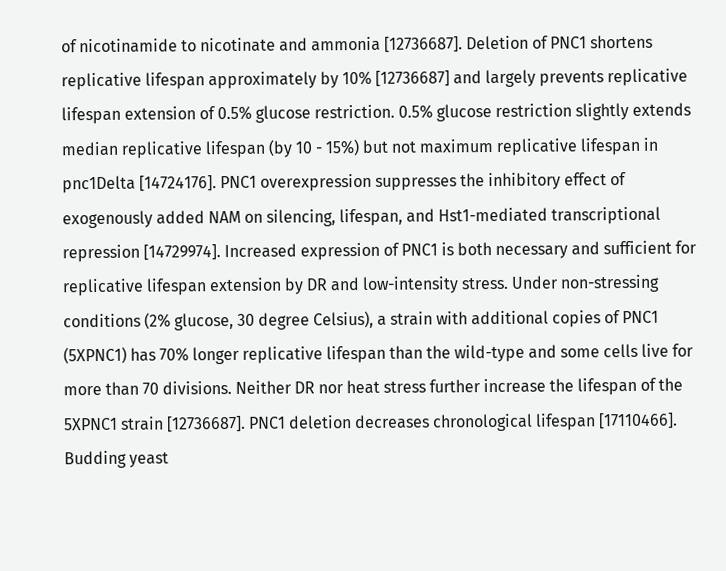of nicotinamide to nicotinate and ammonia [12736687]. Deletion of PNC1 shortens replicative lifespan approximately by 10% [12736687] and largely prevents replicative lifespan extension of 0.5% glucose restriction. 0.5% glucose restriction slightly extends median replicative lifespan (by 10 - 15%) but not maximum replicative lifespan in pnc1Delta [14724176]. PNC1 overexpression suppresses the inhibitory effect of exogenously added NAM on silencing, lifespan, and Hst1-mediated transcriptional repression [14729974]. Increased expression of PNC1 is both necessary and sufficient for replicative lifespan extension by DR and low-intensity stress. Under non-stressing conditions (2% glucose, 30 degree Celsius), a strain with additional copies of PNC1 (5XPNC1) has 70% longer replicative lifespan than the wild-type and some cells live for more than 70 divisions. Neither DR nor heat stress further increase the lifespan of the 5XPNC1 strain [12736687]. PNC1 deletion decreases chronological lifespan [17110466]. Budding yeast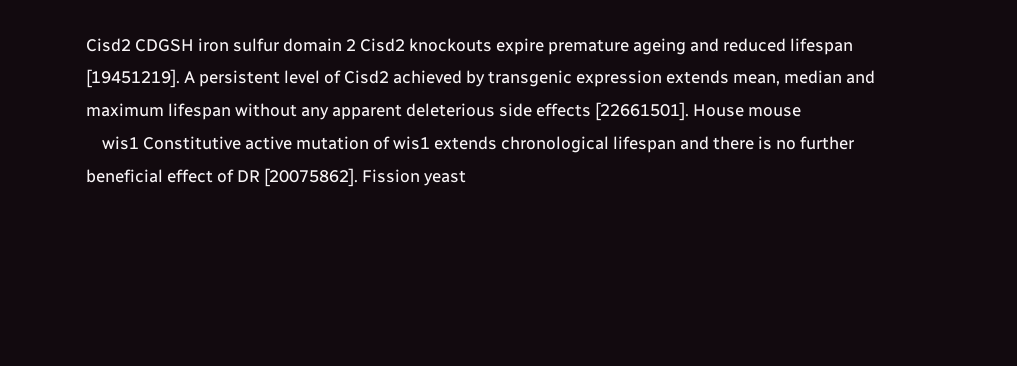Cisd2 CDGSH iron sulfur domain 2 Cisd2 knockouts expire premature ageing and reduced lifespan [19451219]. A persistent level of Cisd2 achieved by transgenic expression extends mean, median and maximum lifespan without any apparent deleterious side effects [22661501]. House mouse
    wis1 Constitutive active mutation of wis1 extends chronological lifespan and there is no further beneficial effect of DR [20075862]. Fission yeast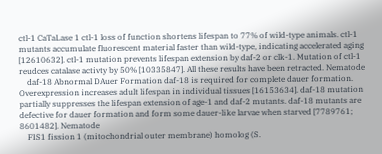ctl-1 CaTaLase 1 ctl-1 loss of function shortens lifespan to 77% of wild-type animals. ctl-1 mutants accumulate fluorescent material faster than wild-type, indicating accelerated aging [12610632]. ctl-1 mutation prevents lifespan extension by daf-2 or clk-1. Mutation of ctl-1 reudces catalase activty by 50% [10335847]. All these results have been retracted. Nematode
    daf-18 Abnormal DAuer Formation daf-18 is required for complete dauer formation. Overexpression increases adult lifespan in individual tissues [16153634]. daf-18 mutation partially suppresses the lifespan extension of age-1 and daf-2 mutants. daf-18 mutants are defective for dauer formation and form some dauer-like larvae when starved [7789761; 8601482]. Nematode
    FIS1 fission 1 (mitochondrial outer membrane) homolog (S.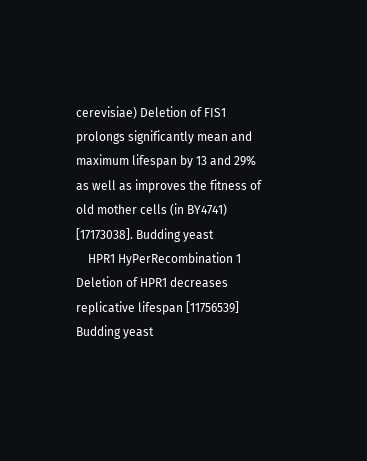cerevisiae) Deletion of FIS1 prolongs significantly mean and maximum lifespan by 13 and 29% as well as improves the fitness of old mother cells (in BY4741) [17173038]. Budding yeast
    HPR1 HyPerRecombination 1 Deletion of HPR1 decreases replicative lifespan [11756539] Budding yeast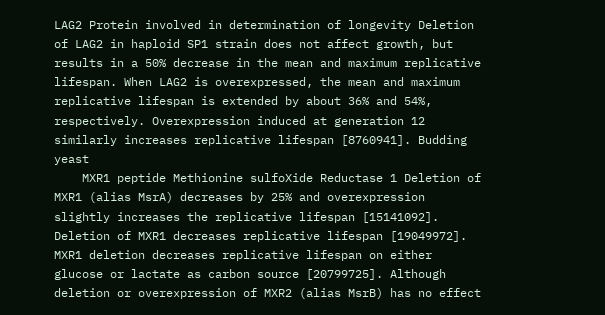LAG2 Protein involved in determination of longevity Deletion of LAG2 in haploid SP1 strain does not affect growth, but results in a 50% decrease in the mean and maximum replicative lifespan. When LAG2 is overexpressed, the mean and maximum replicative lifespan is extended by about 36% and 54%, respectively. Overexpression induced at generation 12 similarly increases replicative lifespan [8760941]. Budding yeast
    MXR1 peptide Methionine sulfoXide Reductase 1 Deletion of MXR1 (alias MsrA) decreases by 25% and overexpression slightly increases the replicative lifespan [15141092]. Deletion of MXR1 decreases replicative lifespan [19049972]. MXR1 deletion decreases replicative lifespan on either glucose or lactate as carbon source [20799725]. Although deletion or overexpression of MXR2 (alias MsrB) has no effect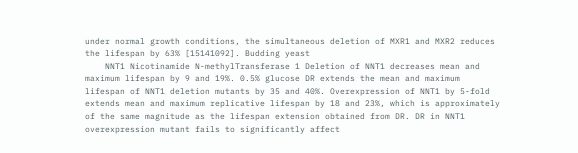under normal growth conditions, the simultaneous deletion of MXR1 and MXR2 reduces the lifespan by 63% [15141092]. Budding yeast
    NNT1 Nicotinamide N-methylTransferase 1 Deletion of NNT1 decreases mean and maximum lifespan by 9 and 19%. 0.5% glucose DR extends the mean and maximum lifespan of NNT1 deletion mutants by 35 and 40%. Overexpression of NNT1 by 5-fold extends mean and maximum replicative lifespan by 18 and 23%, which is approximately of the same magnitude as the lifespan extension obtained from DR. DR in NNT1 overexpression mutant fails to significantly affect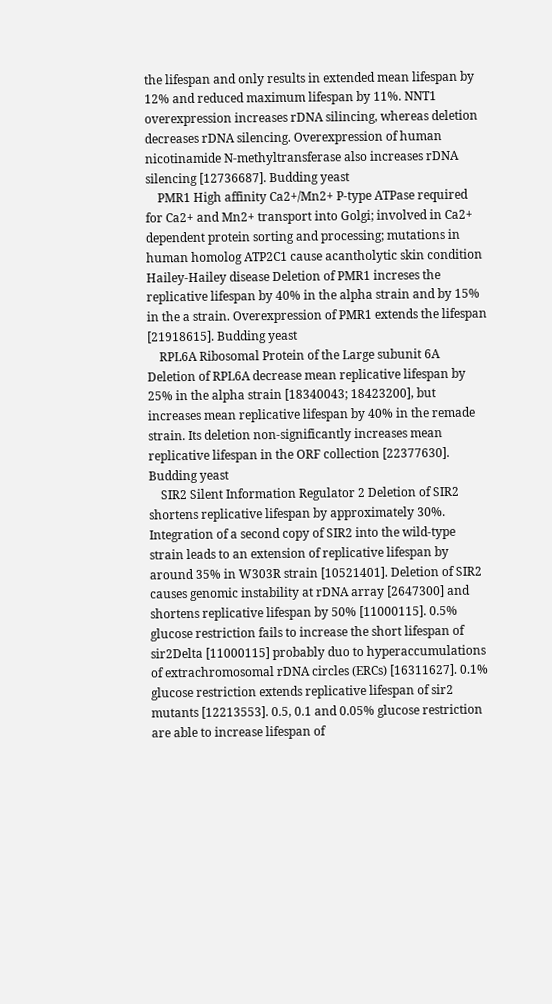the lifespan and only results in extended mean lifespan by 12% and reduced maximum lifespan by 11%. NNT1 overexpression increases rDNA silincing, whereas deletion decreases rDNA silencing. Overexpression of human nicotinamide N-methyltransferase also increases rDNA silencing [12736687]. Budding yeast
    PMR1 High affinity Ca2+/Mn2+ P-type ATPase required for Ca2+ and Mn2+ transport into Golgi; involved in Ca2+ dependent protein sorting and processing; mutations in human homolog ATP2C1 cause acantholytic skin condition Hailey-Hailey disease Deletion of PMR1 increses the replicative lifespan by 40% in the alpha strain and by 15% in the a strain. Overexpression of PMR1 extends the lifespan [21918615]. Budding yeast
    RPL6A Ribosomal Protein of the Large subunit 6A Deletion of RPL6A decrease mean replicative lifespan by 25% in the alpha strain [18340043; 18423200], but increases mean replicative lifespan by 40% in the remade strain. Its deletion non-significantly increases mean replicative lifespan in the ORF collection [22377630]. Budding yeast
    SIR2 Silent Information Regulator 2 Deletion of SIR2 shortens replicative lifespan by approximately 30%. Integration of a second copy of SIR2 into the wild-type strain leads to an extension of replicative lifespan by around 35% in W303R strain [10521401]. Deletion of SIR2 causes genomic instability at rDNA array [2647300] and shortens replicative lifespan by 50% [11000115]. 0.5% glucose restriction fails to increase the short lifespan of sir2Delta [11000115] probably duo to hyperaccumulations of extrachromosomal rDNA circles (ERCs) [16311627]. 0.1% glucose restriction extends replicative lifespan of sir2 mutants [12213553]. 0.5, 0.1 and 0.05% glucose restriction are able to increase lifespan of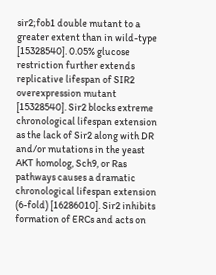sir2;fob1 double mutant to a greater extent than in wild-type [15328540]. 0.05% glucose restriction further extends replicative lifespan of SIR2 overexpression mutant [15328540]. Sir2 blocks extreme chronological lifespan extension as the lack of Sir2 along with DR and/or mutations in the yeast AKT homolog, Sch9, or Ras pathways causes a dramatic chronological lifespan extension (6-fold) [16286010]. Sir2 inhibits formation of ERCs and acts on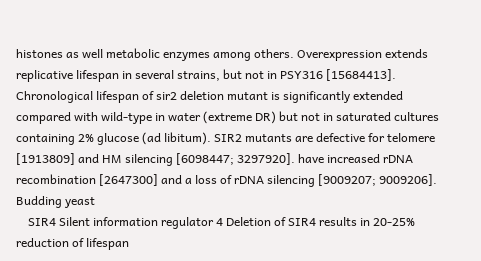histones as well metabolic enzymes among others. Overexpression extends replicative lifespan in several strains, but not in PSY316 [15684413]. Chronological lifespan of sir2 deletion mutant is significantly extended compared with wild-type in water (extreme DR) but not in saturated cultures containing 2% glucose (ad libitum). SIR2 mutants are defective for telomere [1913809] and HM silencing [6098447; 3297920]. have increased rDNA recombination [2647300] and a loss of rDNA silencing [9009207; 9009206]. Budding yeast
    SIR4 Silent information regulator 4 Deletion of SIR4 results in 20-25% reduction of lifespan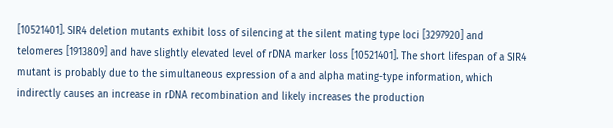[10521401]. SIR4 deletion mutants exhibit loss of silencing at the silent mating type loci [3297920] and telomeres [1913809] and have slightly elevated level of rDNA marker loss [10521401]. The short lifespan of a SIR4 mutant is probably due to the simultaneous expression of a and alpha mating-type information, which indirectly causes an increase in rDNA recombination and likely increases the production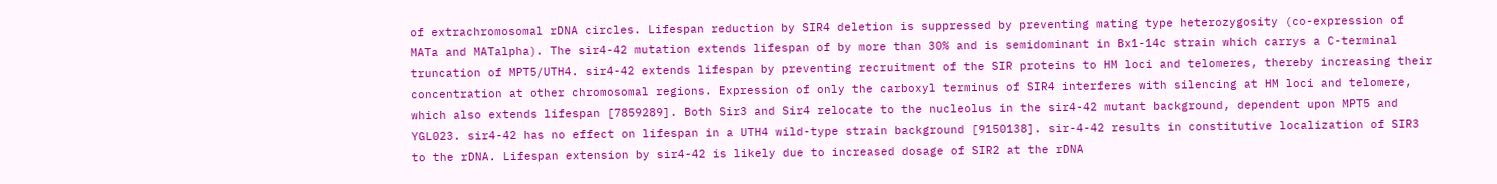of extrachromosomal rDNA circles. Lifespan reduction by SIR4 deletion is suppressed by preventing mating type heterozygosity (co-expression of MATa and MATalpha). The sir4-42 mutation extends lifespan of by more than 30% and is semidominant in Bx1-14c strain which carrys a C-terminal truncation of MPT5/UTH4. sir4-42 extends lifespan by preventing recruitment of the SIR proteins to HM loci and telomeres, thereby increasing their concentration at other chromosomal regions. Expression of only the carboxyl terminus of SIR4 interferes with silencing at HM loci and telomere, which also extends lifespan [7859289]. Both Sir3 and Sir4 relocate to the nucleolus in the sir4-42 mutant background, dependent upon MPT5 and YGL023. sir4-42 has no effect on lifespan in a UTH4 wild-type strain background [9150138]. sir-4-42 results in constitutive localization of SIR3 to the rDNA. Lifespan extension by sir4-42 is likely due to increased dosage of SIR2 at the rDNA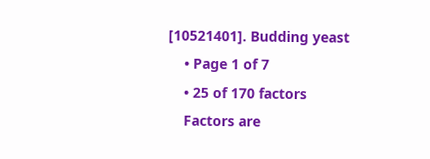[10521401]. Budding yeast
    • Page 1 of 7
    • 25 of 170 factors
    Factors are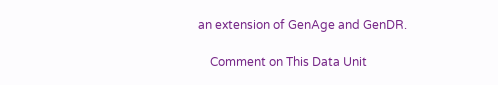an extension of GenAge and GenDR.

    Comment on This Data Unit